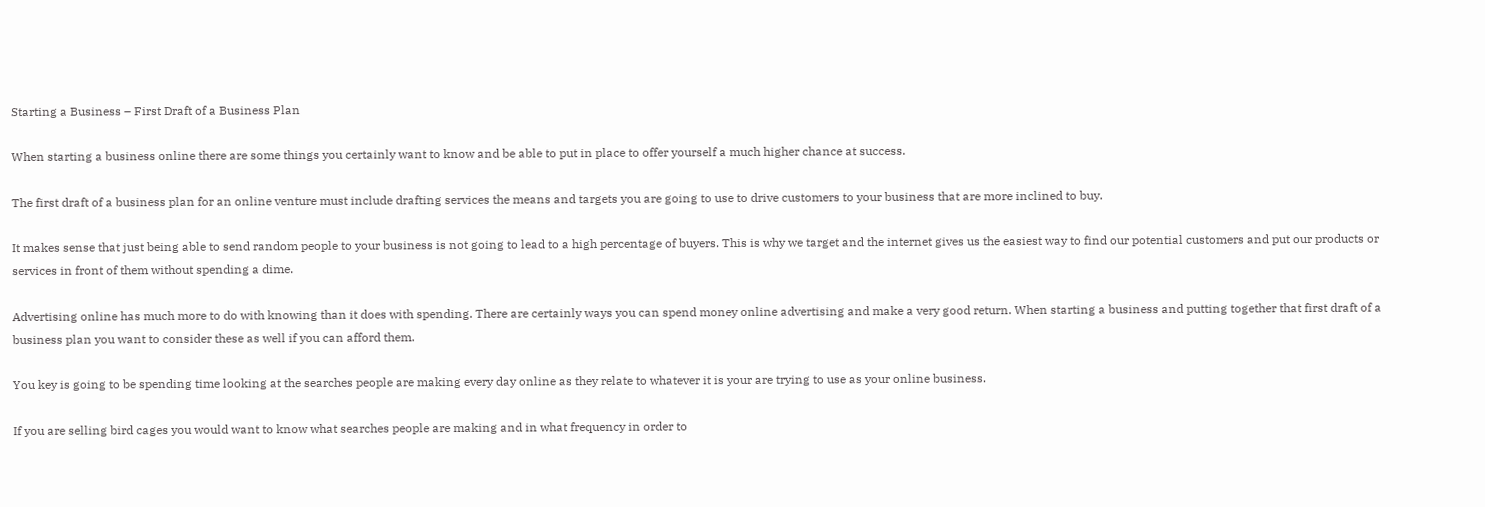Starting a Business – First Draft of a Business Plan

When starting a business online there are some things you certainly want to know and be able to put in place to offer yourself a much higher chance at success.

The first draft of a business plan for an online venture must include drafting services the means and targets you are going to use to drive customers to your business that are more inclined to buy.

It makes sense that just being able to send random people to your business is not going to lead to a high percentage of buyers. This is why we target and the internet gives us the easiest way to find our potential customers and put our products or services in front of them without spending a dime.

Advertising online has much more to do with knowing than it does with spending. There are certainly ways you can spend money online advertising and make a very good return. When starting a business and putting together that first draft of a business plan you want to consider these as well if you can afford them.

You key is going to be spending time looking at the searches people are making every day online as they relate to whatever it is your are trying to use as your online business.

If you are selling bird cages you would want to know what searches people are making and in what frequency in order to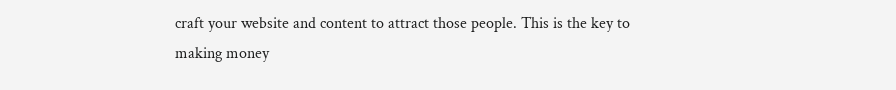craft your website and content to attract those people. This is the key to making money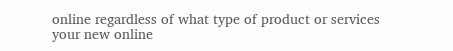online regardless of what type of product or services your new online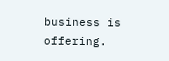business is offering.